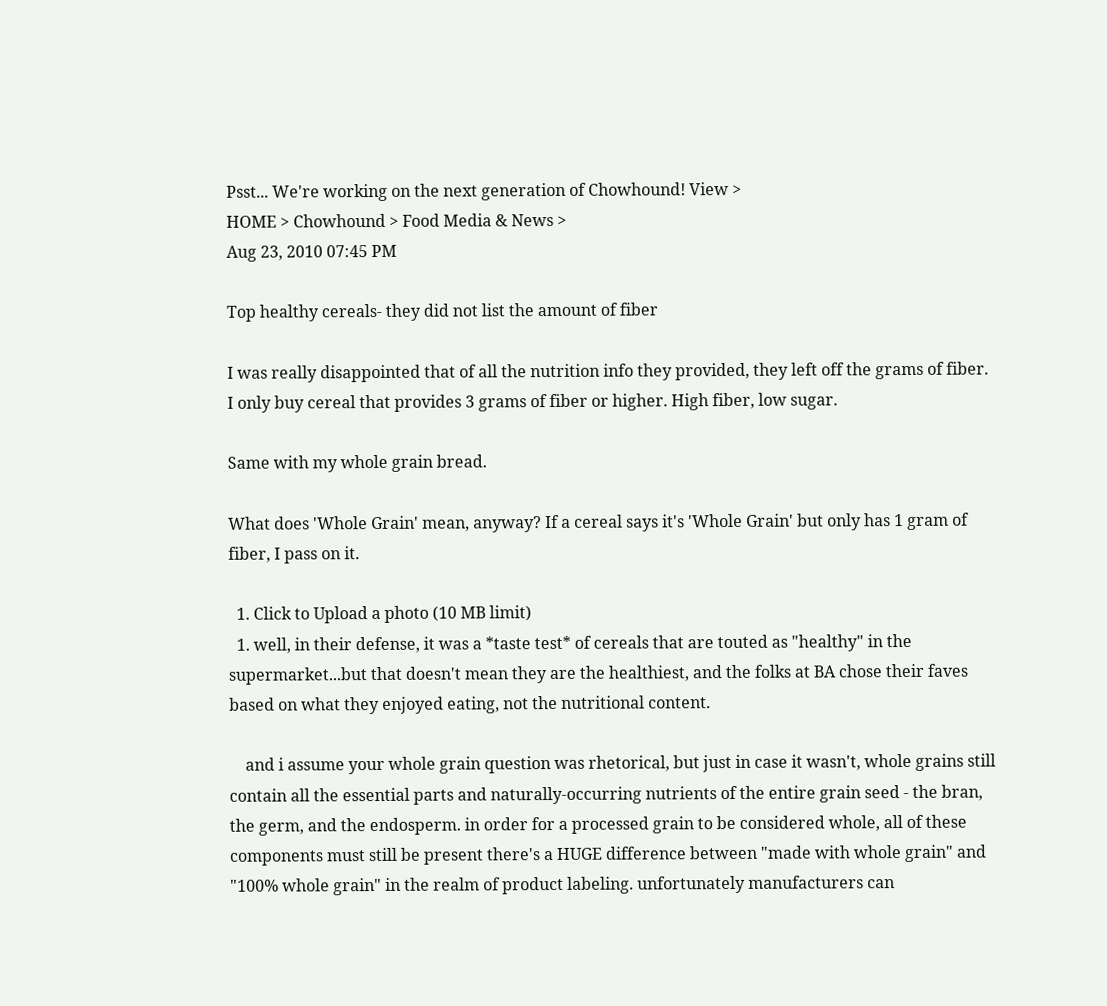Psst... We're working on the next generation of Chowhound! View >
HOME > Chowhound > Food Media & News >
Aug 23, 2010 07:45 PM

Top healthy cereals- they did not list the amount of fiber

I was really disappointed that of all the nutrition info they provided, they left off the grams of fiber. I only buy cereal that provides 3 grams of fiber or higher. High fiber, low sugar.

Same with my whole grain bread.

What does 'Whole Grain' mean, anyway? If a cereal says it's 'Whole Grain' but only has 1 gram of fiber, I pass on it.

  1. Click to Upload a photo (10 MB limit)
  1. well, in their defense, it was a *taste test* of cereals that are touted as "healthy" in the supermarket...but that doesn't mean they are the healthiest, and the folks at BA chose their faves based on what they enjoyed eating, not the nutritional content.

    and i assume your whole grain question was rhetorical, but just in case it wasn't, whole grains still contain all the essential parts and naturally-occurring nutrients of the entire grain seed - the bran, the germ, and the endosperm. in order for a processed grain to be considered whole, all of these components must still be present there's a HUGE difference between "made with whole grain" and "100% whole grain" in the realm of product labeling. unfortunately manufacturers can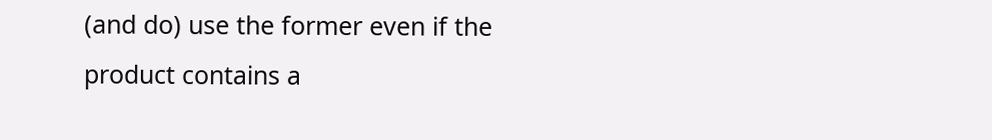(and do) use the former even if the product contains a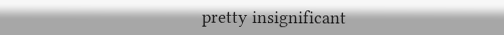pretty insignificant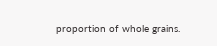proportion of whole grains.